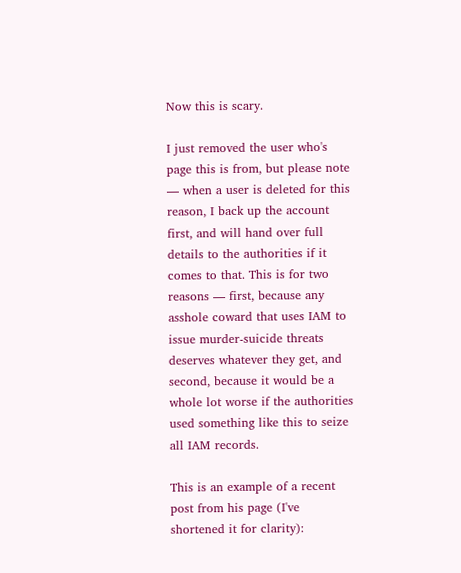Now this is scary.

I just removed the user who's page this is from, but please note — when a user is deleted for this reason, I back up the account first, and will hand over full details to the authorities if it comes to that. This is for two reasons — first, because any asshole coward that uses IAM to issue murder-suicide threats deserves whatever they get, and second, because it would be a whole lot worse if the authorities used something like this to seize all IAM records.

This is an example of a recent post from his page (I've shortened it for clarity):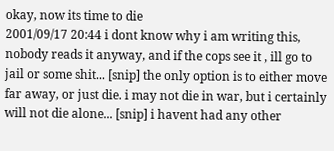okay, now its time to die
2001/09/17 20:44 i dont know why i am writing this, nobody reads it anyway, and if the cops see it , ill go to jail or some shit... [snip] the only option is to either move far away, or just die. i may not die in war, but i certainly will not die alone... [snip] i havent had any other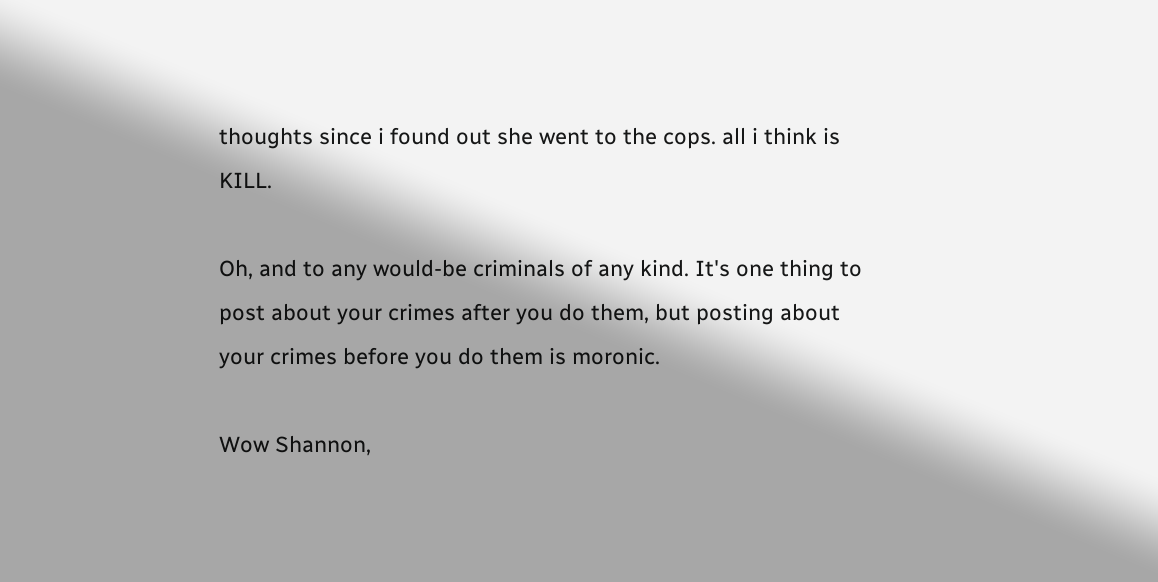thoughts since i found out she went to the cops. all i think is KILL.

Oh, and to any would-be criminals of any kind. It's one thing to post about your crimes after you do them, but posting about your crimes before you do them is moronic.

Wow Shannon,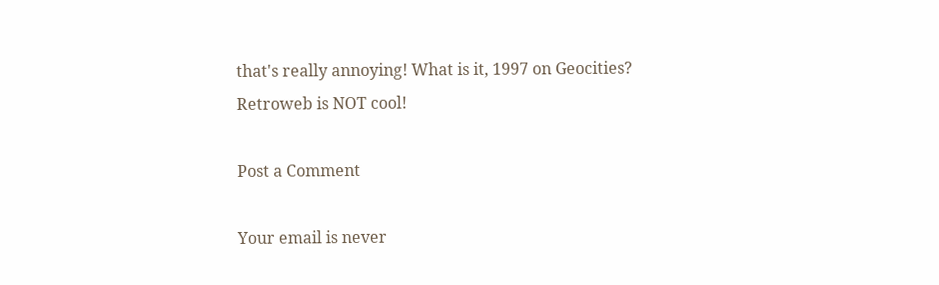that's really annoying! What is it, 1997 on Geocities? Retroweb is NOT cool!

Post a Comment

Your email is never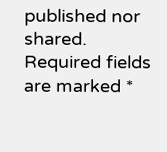published nor shared. Required fields are marked *